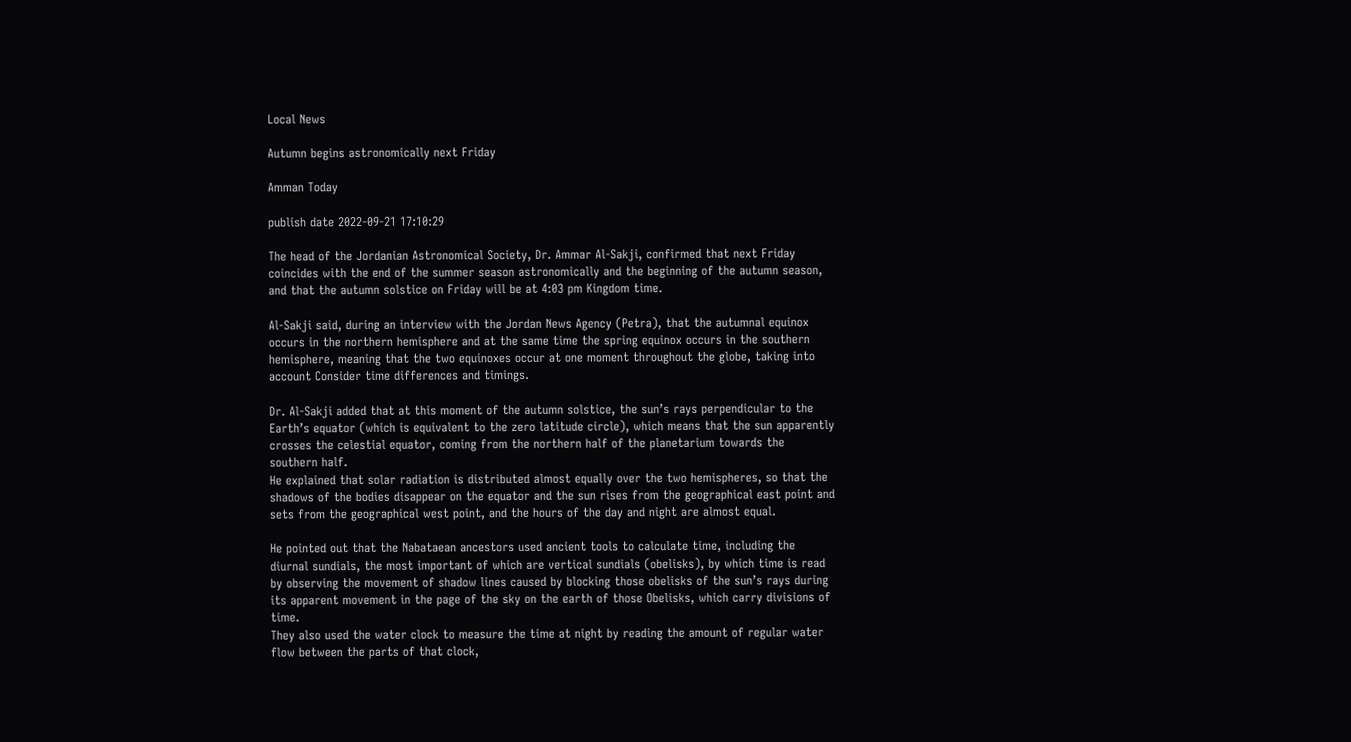Local News

Autumn begins astronomically next Friday

Amman Today

publish date 2022-09-21 17:10:29

The head of the Jordanian Astronomical Society, Dr. Ammar Al-Sakji, confirmed that next Friday coincides with the end of the summer season astronomically and the beginning of the autumn season, and that the autumn solstice on Friday will be at 4:03 pm Kingdom time.

Al-Sakji said, during an interview with the Jordan News Agency (Petra), that the autumnal equinox occurs in the northern hemisphere and at the same time the spring equinox occurs in the southern hemisphere, meaning that the two equinoxes occur at one moment throughout the globe, taking into account Consider time differences and timings.

Dr. Al-Sakji added that at this moment of the autumn solstice, the sun’s rays perpendicular to the Earth’s equator (which is equivalent to the zero latitude circle), which means that the sun apparently crosses the celestial equator, coming from the northern half of the planetarium towards the southern half.
He explained that solar radiation is distributed almost equally over the two hemispheres, so that the shadows of the bodies disappear on the equator and the sun rises from the geographical east point and sets from the geographical west point, and the hours of the day and night are almost equal.

He pointed out that the Nabataean ancestors used ancient tools to calculate time, including the diurnal sundials, the most important of which are vertical sundials (obelisks), by which time is read by observing the movement of shadow lines caused by blocking those obelisks of the sun’s rays during its apparent movement in the page of the sky on the earth of those Obelisks, which carry divisions of time.
They also used the water clock to measure the time at night by reading the amount of regular water flow between the parts of that clock,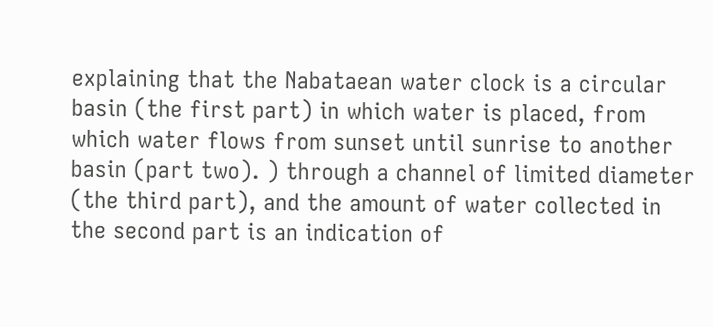explaining that the Nabataean water clock is a circular basin (the first part) in which water is placed, from which water flows from sunset until sunrise to another basin (part two). ) through a channel of limited diameter (the third part), and the amount of water collected in the second part is an indication of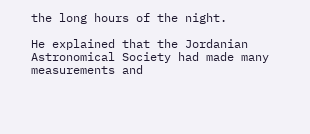the long hours of the night.

He explained that the Jordanian Astronomical Society had made many measurements and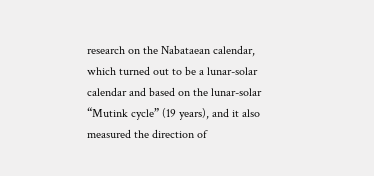research on the Nabataean calendar, which turned out to be a lunar-solar calendar and based on the lunar-solar “Mutink cycle” (19 years), and it also measured the direction of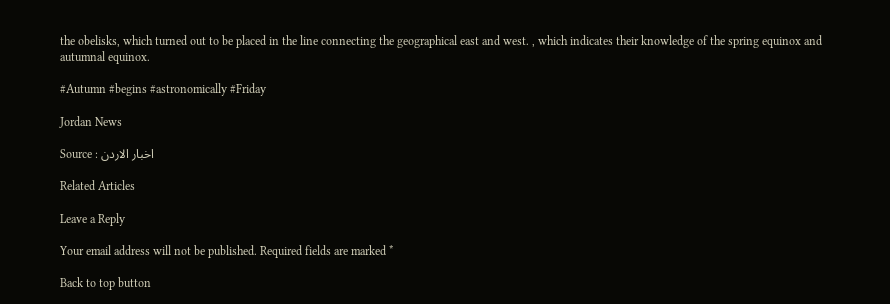the obelisks, which turned out to be placed in the line connecting the geographical east and west. , which indicates their knowledge of the spring equinox and autumnal equinox.

#Autumn #begins #astronomically #Friday

Jordan News

Source : اخبار الاردن

Related Articles

Leave a Reply

Your email address will not be published. Required fields are marked *

Back to top button